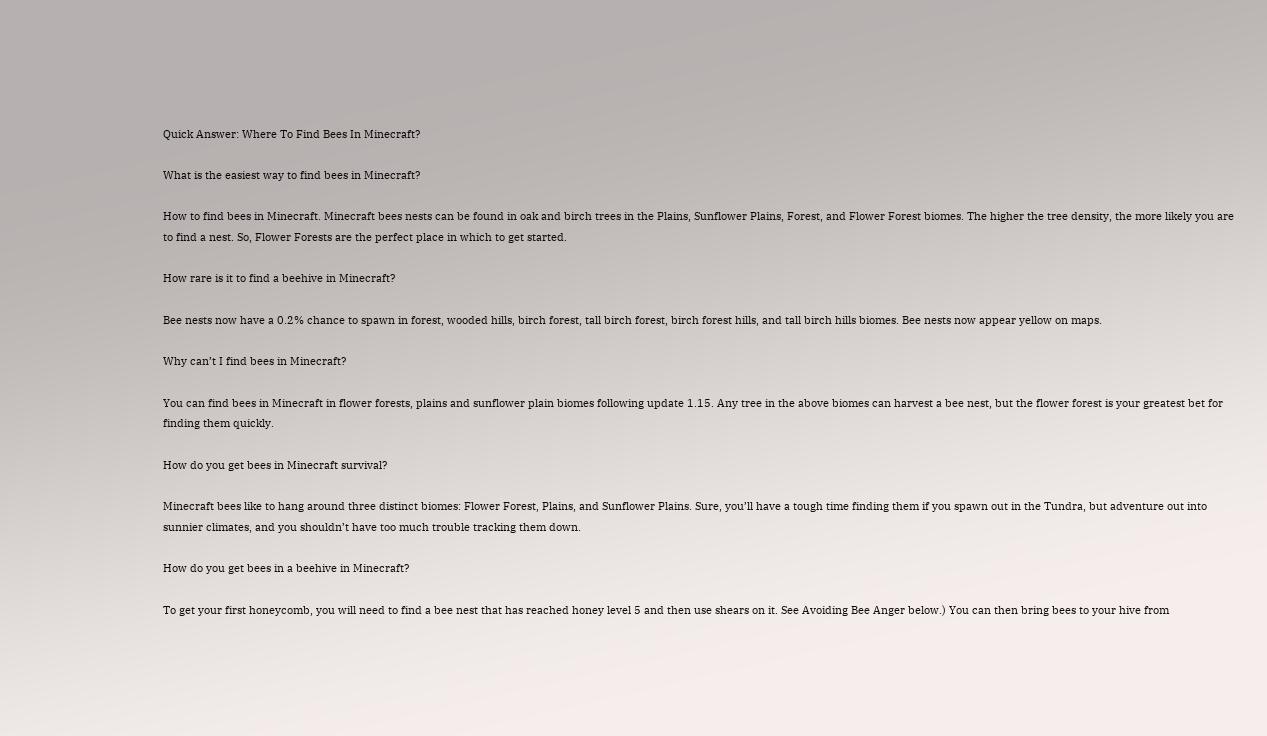Quick Answer: Where To Find Bees In Minecraft?

What is the easiest way to find bees in Minecraft?

How to find bees in Minecraft. Minecraft bees nests can be found in oak and birch trees in the Plains, Sunflower Plains, Forest, and Flower Forest biomes. The higher the tree density, the more likely you are to find a nest. So, Flower Forests are the perfect place in which to get started.

How rare is it to find a beehive in Minecraft?

Bee nests now have a 0.2% chance to spawn in forest, wooded hills, birch forest, tall birch forest, birch forest hills, and tall birch hills biomes. Bee nests now appear yellow on maps.

Why can’t I find bees in Minecraft?

You can find bees in Minecraft in flower forests, plains and sunflower plain biomes following update 1.15. Any tree in the above biomes can harvest a bee nest, but the flower forest is your greatest bet for finding them quickly.

How do you get bees in Minecraft survival?

Minecraft bees like to hang around three distinct biomes: Flower Forest, Plains, and Sunflower Plains. Sure, you’ll have a tough time finding them if you spawn out in the Tundra, but adventure out into sunnier climates, and you shouldn’t have too much trouble tracking them down.

How do you get bees in a beehive in Minecraft?

To get your first honeycomb, you will need to find a bee nest that has reached honey level 5 and then use shears on it. See Avoiding Bee Anger below.) You can then bring bees to your hive from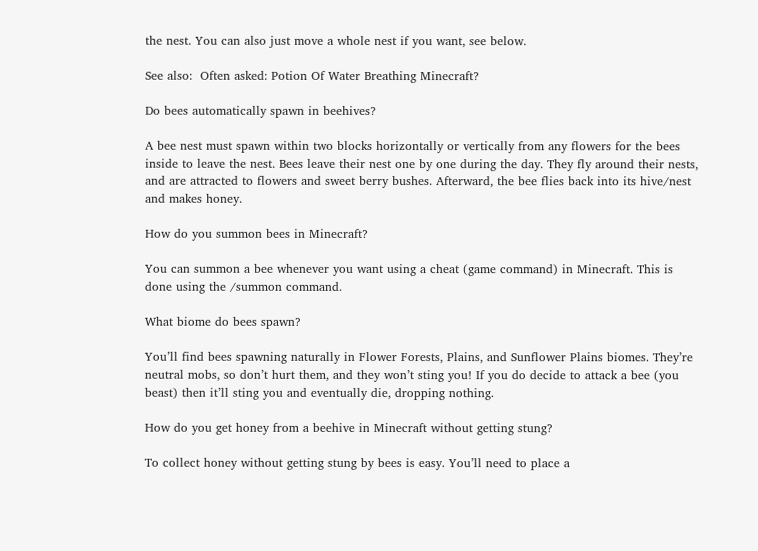the nest. You can also just move a whole nest if you want, see below.

See also:  Often asked: Potion Of Water Breathing Minecraft?

Do bees automatically spawn in beehives?

A bee nest must spawn within two blocks horizontally or vertically from any flowers for the bees inside to leave the nest. Bees leave their nest one by one during the day. They fly around their nests, and are attracted to flowers and sweet berry bushes. Afterward, the bee flies back into its hive/nest and makes honey.

How do you summon bees in Minecraft?

You can summon a bee whenever you want using a cheat (game command) in Minecraft. This is done using the /summon command.

What biome do bees spawn?

You’ll find bees spawning naturally in Flower Forests, Plains, and Sunflower Plains biomes. They’re neutral mobs, so don’t hurt them, and they won’t sting you! If you do decide to attack a bee (you beast) then it’ll sting you and eventually die, dropping nothing.

How do you get honey from a beehive in Minecraft without getting stung?

To collect honey without getting stung by bees is easy. You’ll need to place a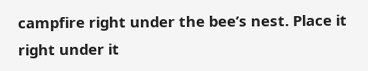campfire right under the bee’s nest. Place it right under it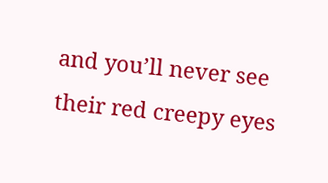and you’ll never see their red creepy eyes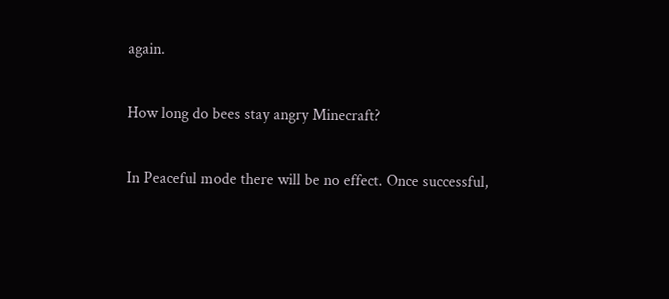again.

How long do bees stay angry Minecraft?

In Peaceful mode there will be no effect. Once successful,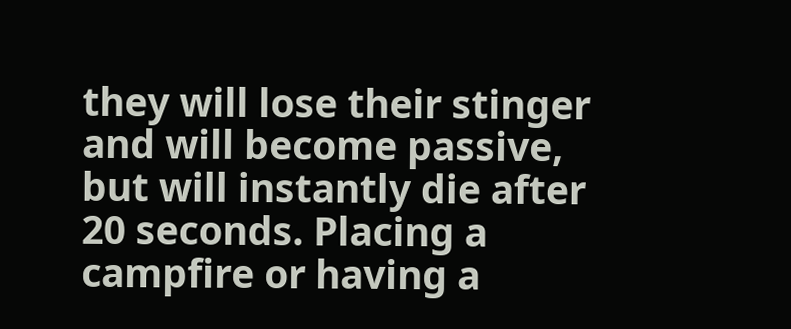they will lose their stinger and will become passive, but will instantly die after 20 seconds. Placing a campfire or having a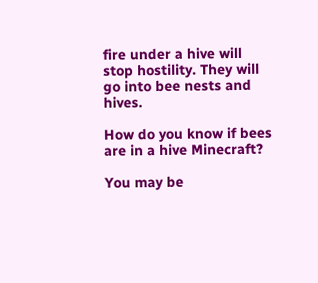fire under a hive will stop hostility. They will go into bee nests and hives.

How do you know if bees are in a hive Minecraft?

You may be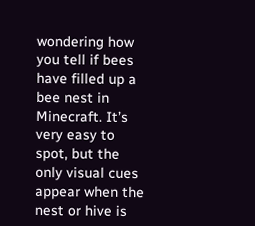wondering how you tell if bees have filled up a bee nest in Minecraft. It’s very easy to spot, but the only visual cues appear when the nest or hive is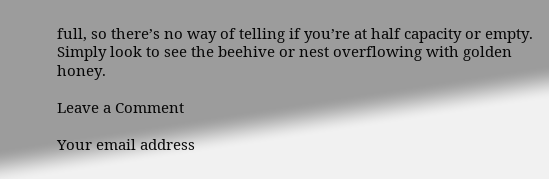full, so there’s no way of telling if you’re at half capacity or empty. Simply look to see the beehive or nest overflowing with golden honey.

Leave a Comment

Your email address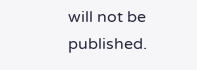will not be published.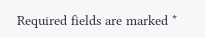Required fields are marked *